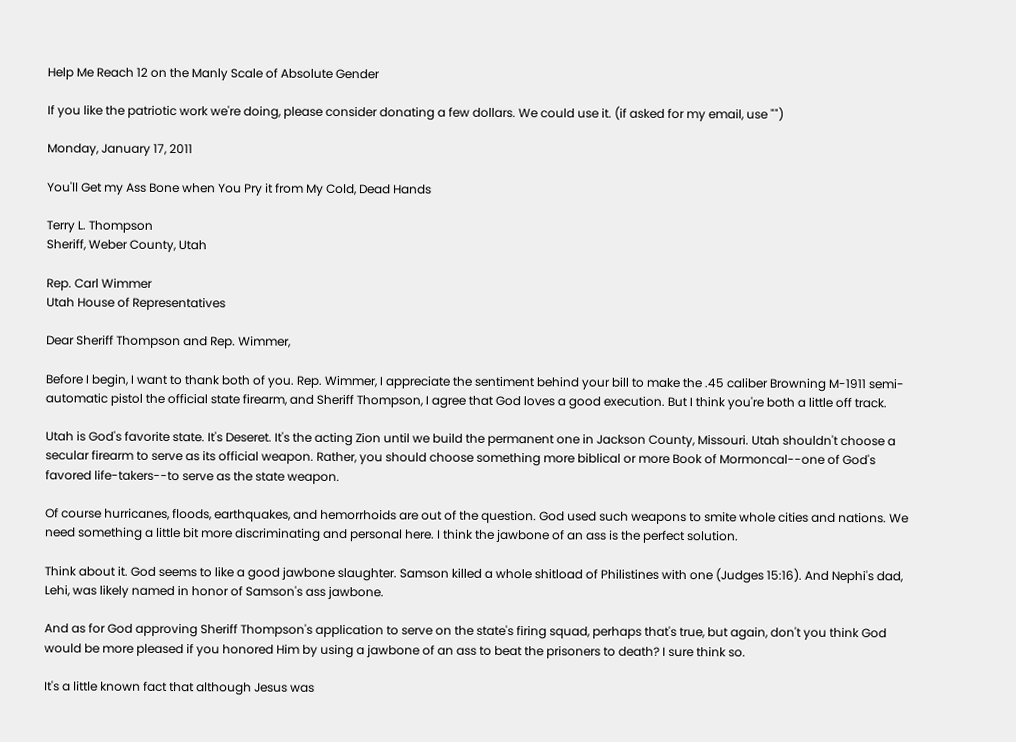Help Me Reach 12 on the Manly Scale of Absolute Gender

If you like the patriotic work we're doing, please consider donating a few dollars. We could use it. (if asked for my email, use "")

Monday, January 17, 2011

You'll Get my Ass Bone when You Pry it from My Cold, Dead Hands

Terry L. Thompson
Sheriff, Weber County, Utah

Rep. Carl Wimmer
Utah House of Representatives

Dear Sheriff Thompson and Rep. Wimmer,

Before I begin, I want to thank both of you. Rep. Wimmer, I appreciate the sentiment behind your bill to make the .45 caliber Browning M-1911 semi-automatic pistol the official state firearm, and Sheriff Thompson, I agree that God loves a good execution. But I think you're both a little off track.

Utah is God's favorite state. It's Deseret. It's the acting Zion until we build the permanent one in Jackson County, Missouri. Utah shouldn't choose a secular firearm to serve as its official weapon. Rather, you should choose something more biblical or more Book of Mormoncal--one of God's favored life-takers--to serve as the state weapon.

Of course hurricanes, floods, earthquakes, and hemorrhoids are out of the question. God used such weapons to smite whole cities and nations. We need something a little bit more discriminating and personal here. I think the jawbone of an ass is the perfect solution.

Think about it. God seems to like a good jawbone slaughter. Samson killed a whole shitload of Philistines with one (Judges 15:16). And Nephi's dad, Lehi, was likely named in honor of Samson's ass jawbone.

And as for God approving Sheriff Thompson's application to serve on the state's firing squad, perhaps that's true, but again, don't you think God would be more pleased if you honored Him by using a jawbone of an ass to beat the prisoners to death? I sure think so.

It's a little known fact that although Jesus was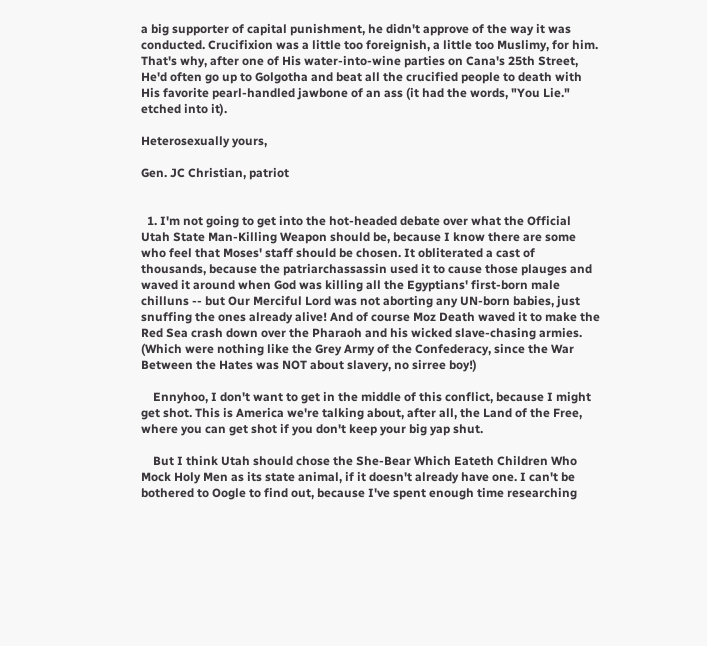a big supporter of capital punishment, he didn't approve of the way it was conducted. Crucifixion was a little too foreignish, a little too Muslimy, for him. That's why, after one of His water-into-wine parties on Cana's 25th Street, He'd often go up to Golgotha and beat all the crucified people to death with His favorite pearl-handled jawbone of an ass (it had the words, "You Lie." etched into it).

Heterosexually yours,

Gen. JC Christian, patriot


  1. I'm not going to get into the hot-headed debate over what the Official Utah State Man-Killing Weapon should be, because I know there are some who feel that Moses' staff should be chosen. It obliterated a cast of thousands, because the patriarchassassin used it to cause those plauges and waved it around when God was killing all the Egyptians' first-born male chilluns -- but Our Merciful Lord was not aborting any UN-born babies, just snuffing the ones already alive! And of course Moz Death waved it to make the Red Sea crash down over the Pharaoh and his wicked slave-chasing armies. (Which were nothing like the Grey Army of the Confederacy, since the War Between the Hates was NOT about slavery, no sirree boy!)

    Ennyhoo, I don't want to get in the middle of this conflict, because I might get shot. This is America we're talking about, after all, the Land of the Free, where you can get shot if you don't keep your big yap shut.

    But I think Utah should chose the She-Bear Which Eateth Children Who Mock Holy Men as its state animal, if it doesn't already have one. I can't be bothered to Oogle to find out, because I've spent enough time researching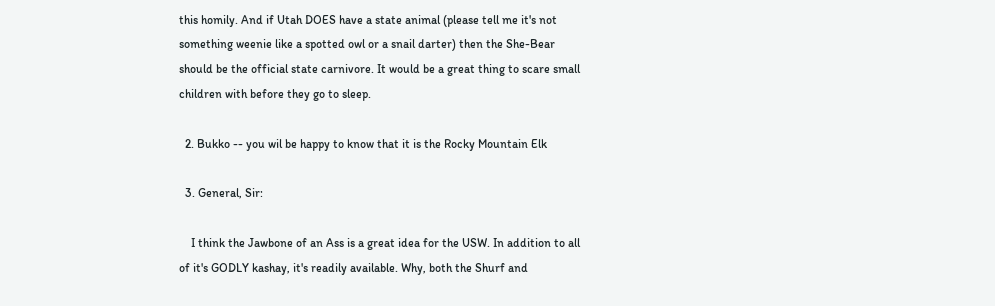this homily. And if Utah DOES have a state animal (please tell me it's not something weenie like a spotted owl or a snail darter) then the She-Bear should be the official state carnivore. It would be a great thing to scare small children with before they go to sleep.

  2. Bukko -- you wil be happy to know that it is the Rocky Mountain Elk

  3. General, Sir:

    I think the Jawbone of an Ass is a great idea for the USW. In addition to all of it's GODLY kashay, it's readily available. Why, both the Shurf and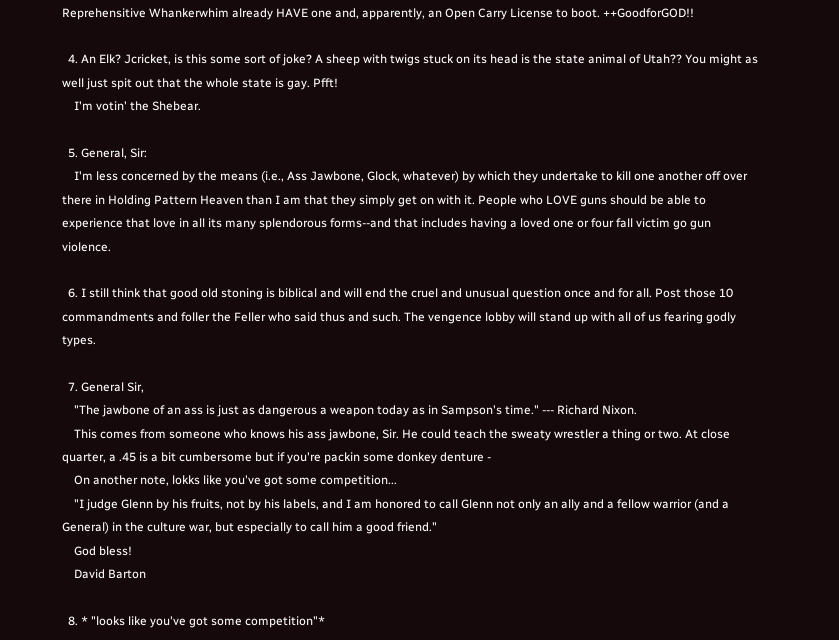Reprehensitive Whankerwhim already HAVE one and, apparently, an Open Carry License to boot. ++GoodforGOD!!

  4. An Elk? Jcricket, is this some sort of joke? A sheep with twigs stuck on its head is the state animal of Utah?? You might as well just spit out that the whole state is gay. Pfft!
    I'm votin' the Shebear.

  5. General, Sir:
    I'm less concerned by the means (i.e., Ass Jawbone, Glock, whatever) by which they undertake to kill one another off over there in Holding Pattern Heaven than I am that they simply get on with it. People who LOVE guns should be able to experience that love in all its many splendorous forms--and that includes having a loved one or four fall victim go gun violence.

  6. I still think that good old stoning is biblical and will end the cruel and unusual question once and for all. Post those 10 commandments and foller the Feller who said thus and such. The vengence lobby will stand up with all of us fearing godly types.

  7. General Sir,
    "The jawbone of an ass is just as dangerous a weapon today as in Sampson's time." --- Richard Nixon.
    This comes from someone who knows his ass jawbone, Sir. He could teach the sweaty wrestler a thing or two. At close quarter, a .45 is a bit cumbersome but if you're packin some donkey denture -
    On another note, lokks like you've got some competition...
    "I judge Glenn by his fruits, not by his labels, and I am honored to call Glenn not only an ally and a fellow warrior (and a General) in the culture war, but especially to call him a good friend."
    God bless!
    David Barton

  8. * "looks like you've got some competition"*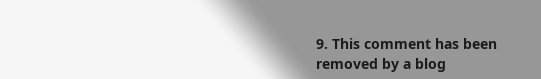9. This comment has been removed by a blog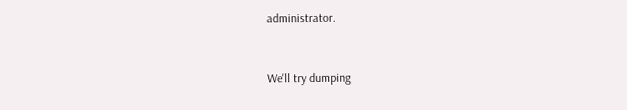administrator.


We'll try dumping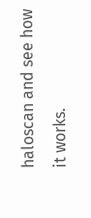haloscan and see how it works.